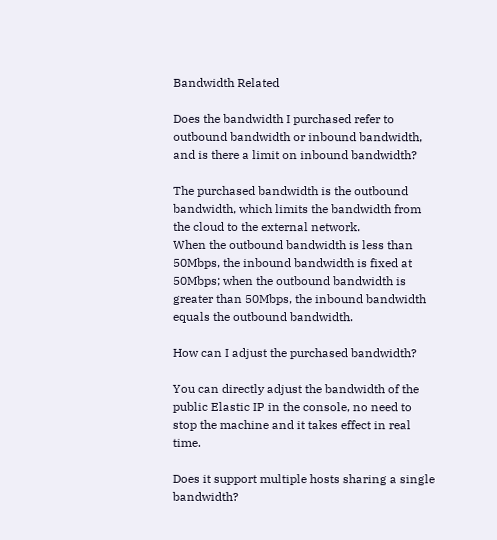Bandwidth Related

Does the bandwidth I purchased refer to outbound bandwidth or inbound bandwidth, and is there a limit on inbound bandwidth?

The purchased bandwidth is the outbound bandwidth, which limits the bandwidth from the cloud to the external network.
When the outbound bandwidth is less than 50Mbps, the inbound bandwidth is fixed at 50Mbps; when the outbound bandwidth is greater than 50Mbps, the inbound bandwidth equals the outbound bandwidth.

How can I adjust the purchased bandwidth?

You can directly adjust the bandwidth of the public Elastic IP in the console, no need to stop the machine and it takes effect in real time.

Does it support multiple hosts sharing a single bandwidth?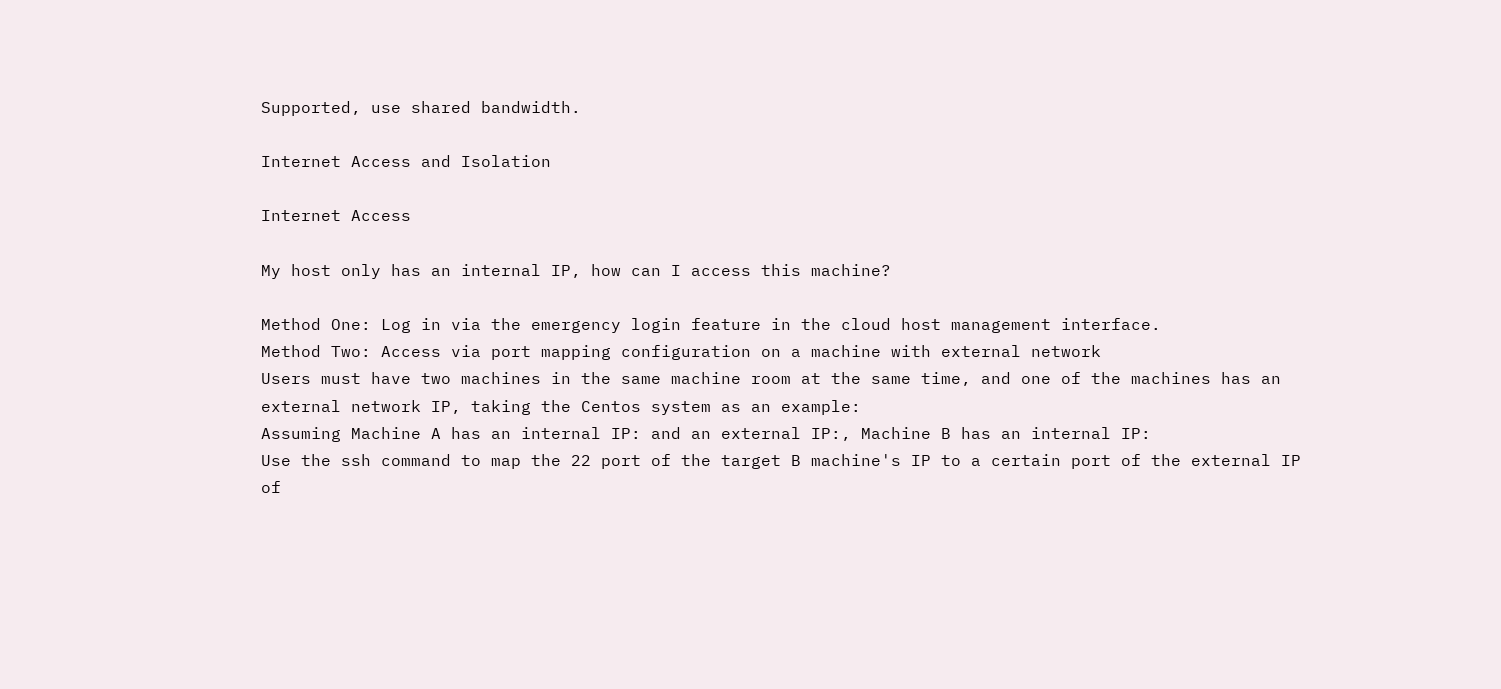Supported, use shared bandwidth.

Internet Access and Isolation

Internet Access

My host only has an internal IP, how can I access this machine?

Method One: Log in via the emergency login feature in the cloud host management interface.
Method Two: Access via port mapping configuration on a machine with external network
Users must have two machines in the same machine room at the same time, and one of the machines has an external network IP, taking the Centos system as an example:
Assuming Machine A has an internal IP: and an external IP:, Machine B has an internal IP:
Use the ssh command to map the 22 port of the target B machine's IP to a certain port of the external IP of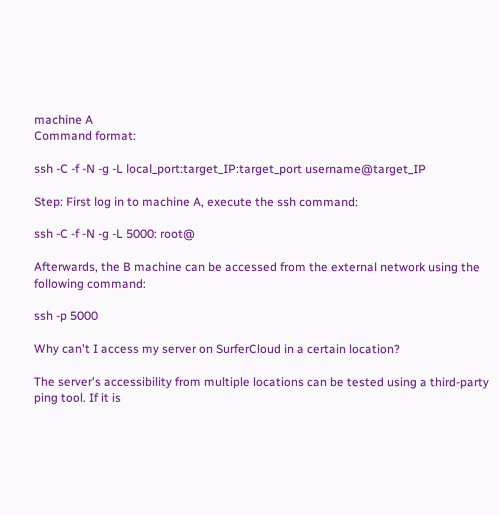machine A
Command format:

ssh -C -f -N -g -L local_port:target_IP:target_port username@target_IP

Step: First log in to machine A, execute the ssh command:

ssh -C -f -N -g -L 5000: root@

Afterwards, the B machine can be accessed from the external network using the following command:

ssh -p 5000

Why can't I access my server on SurferCloud in a certain location?

The server's accessibility from multiple locations can be tested using a third-party ping tool. If it is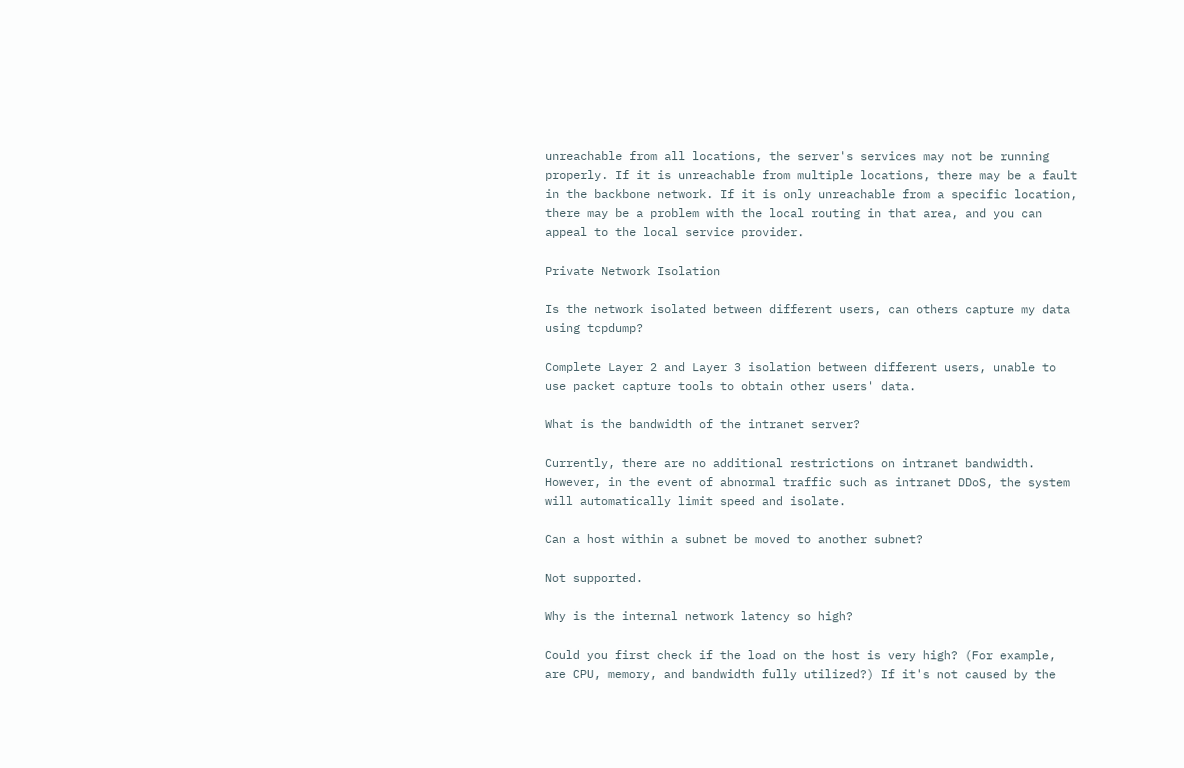unreachable from all locations, the server's services may not be running properly. If it is unreachable from multiple locations, there may be a fault in the backbone network. If it is only unreachable from a specific location, there may be a problem with the local routing in that area, and you can appeal to the local service provider.

Private Network Isolation

Is the network isolated between different users, can others capture my data using tcpdump?

Complete Layer 2 and Layer 3 isolation between different users, unable to use packet capture tools to obtain other users' data.

What is the bandwidth of the intranet server?

Currently, there are no additional restrictions on intranet bandwidth. However, in the event of abnormal traffic such as intranet DDoS, the system will automatically limit speed and isolate.

Can a host within a subnet be moved to another subnet?

Not supported.

Why is the internal network latency so high?

Could you first check if the load on the host is very high? (For example, are CPU, memory, and bandwidth fully utilized?) If it's not caused by the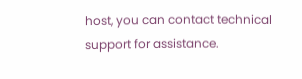host, you can contact technical support for assistance.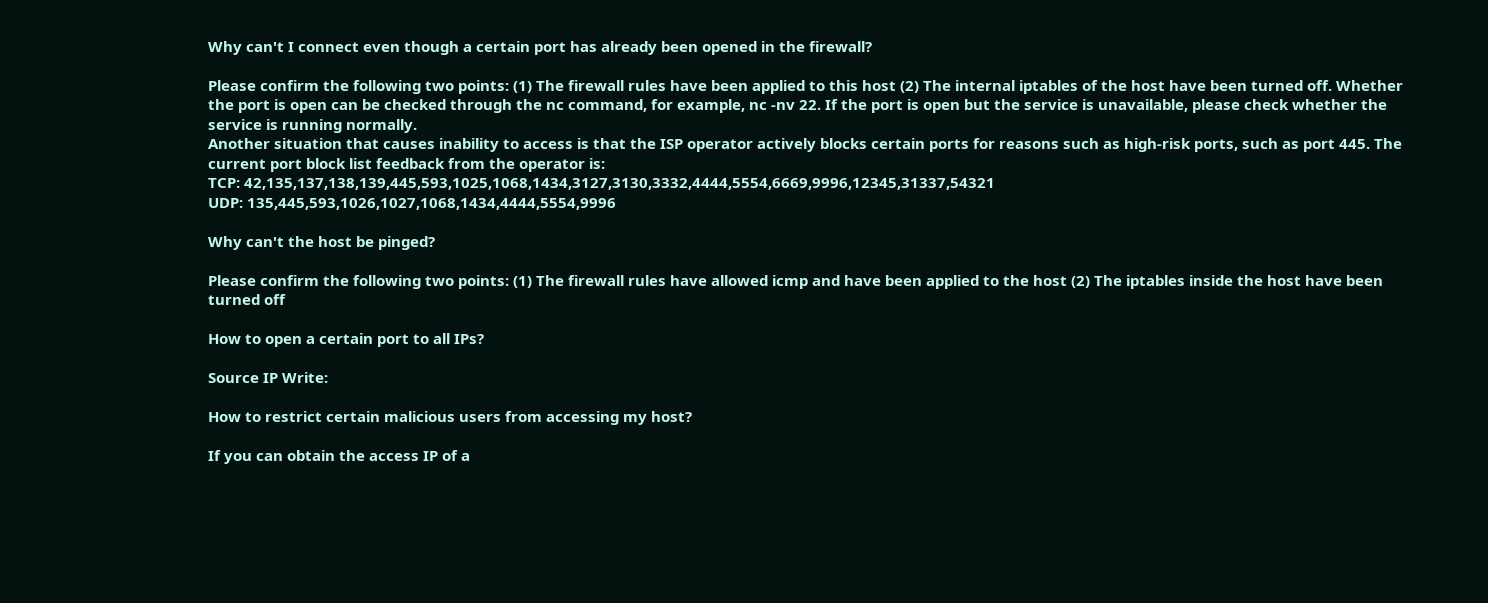Why can't I connect even though a certain port has already been opened in the firewall?

Please confirm the following two points: (1) The firewall rules have been applied to this host (2) The internal iptables of the host have been turned off. Whether the port is open can be checked through the nc command, for example, nc -nv 22. If the port is open but the service is unavailable, please check whether the service is running normally.
Another situation that causes inability to access is that the ISP operator actively blocks certain ports for reasons such as high-risk ports, such as port 445. The current port block list feedback from the operator is:
TCP: 42,135,137,138,139,445,593,1025,1068,1434,3127,3130,3332,4444,5554,6669,9996,12345,31337,54321
UDP: 135,445,593,1026,1027,1068,1434,4444,5554,9996

Why can't the host be pinged?

Please confirm the following two points: (1) The firewall rules have allowed icmp and have been applied to the host (2) The iptables inside the host have been turned off

How to open a certain port to all IPs?

Source IP Write:

How to restrict certain malicious users from accessing my host?

If you can obtain the access IP of a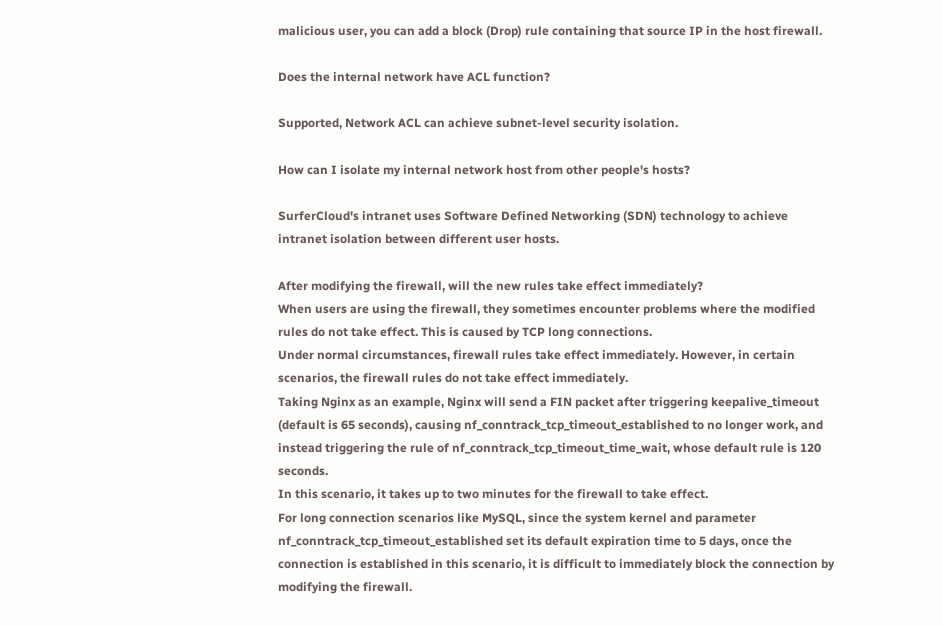malicious user, you can add a block (Drop) rule containing that source IP in the host firewall.

Does the internal network have ACL function?

Supported, Network ACL can achieve subnet-level security isolation.

How can I isolate my internal network host from other people's hosts?

SurferCloud's intranet uses Software Defined Networking (SDN) technology to achieve intranet isolation between different user hosts.

After modifying the firewall, will the new rules take effect immediately?
When users are using the firewall, they sometimes encounter problems where the modified rules do not take effect. This is caused by TCP long connections.
Under normal circumstances, firewall rules take effect immediately. However, in certain scenarios, the firewall rules do not take effect immediately.
Taking Nginx as an example, Nginx will send a FIN packet after triggering keepalive_timeout (default is 65 seconds), causing nf_conntrack_tcp_timeout_established to no longer work, and instead triggering the rule of nf_conntrack_tcp_timeout_time_wait, whose default rule is 120 seconds.
In this scenario, it takes up to two minutes for the firewall to take effect.
For long connection scenarios like MySQL, since the system kernel and parameter nf_conntrack_tcp_timeout_established set its default expiration time to 5 days, once the connection is established in this scenario, it is difficult to immediately block the connection by modifying the firewall.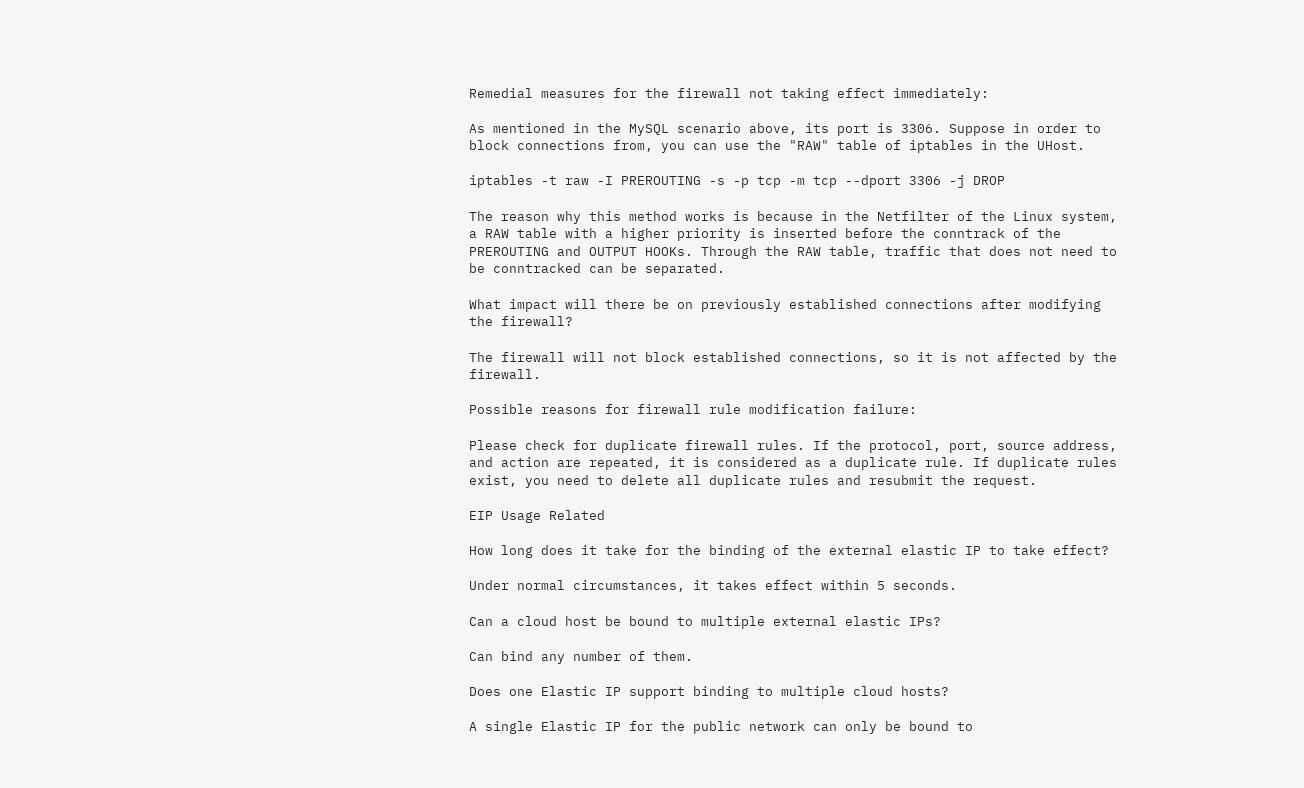Remedial measures for the firewall not taking effect immediately:

As mentioned in the MySQL scenario above, its port is 3306. Suppose in order to block connections from, you can use the "RAW" table of iptables in the UHost.

iptables -t raw -I PREROUTING -s -p tcp -m tcp --dport 3306 -j DROP

The reason why this method works is because in the Netfilter of the Linux system, a RAW table with a higher priority is inserted before the conntrack of the PREROUTING and OUTPUT HOOKs. Through the RAW table, traffic that does not need to be conntracked can be separated.

What impact will there be on previously established connections after modifying the firewall?

The firewall will not block established connections, so it is not affected by the firewall.

Possible reasons for firewall rule modification failure:

Please check for duplicate firewall rules. If the protocol, port, source address, and action are repeated, it is considered as a duplicate rule. If duplicate rules exist, you need to delete all duplicate rules and resubmit the request.

EIP Usage Related

How long does it take for the binding of the external elastic IP to take effect?

Under normal circumstances, it takes effect within 5 seconds.

Can a cloud host be bound to multiple external elastic IPs?

Can bind any number of them.

Does one Elastic IP support binding to multiple cloud hosts?

A single Elastic IP for the public network can only be bound to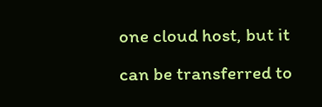one cloud host, but it can be transferred to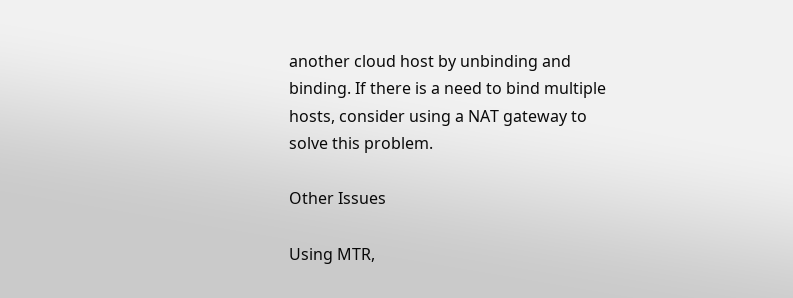another cloud host by unbinding and binding. If there is a need to bind multiple hosts, consider using a NAT gateway to solve this problem.

Other Issues

Using MTR,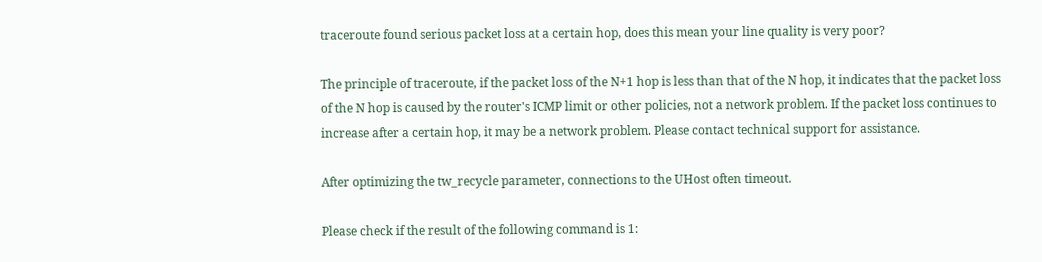traceroute found serious packet loss at a certain hop, does this mean your line quality is very poor?

The principle of traceroute, if the packet loss of the N+1 hop is less than that of the N hop, it indicates that the packet loss of the N hop is caused by the router's ICMP limit or other policies, not a network problem. If the packet loss continues to increase after a certain hop, it may be a network problem. Please contact technical support for assistance.

After optimizing the tw_recycle parameter, connections to the UHost often timeout.

Please check if the result of the following command is 1: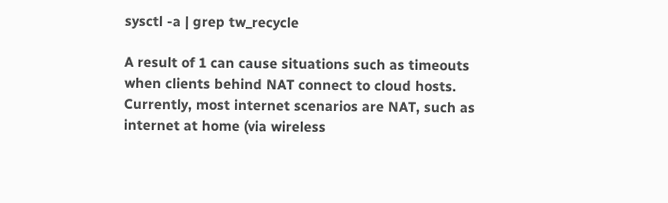sysctl -a | grep tw_recycle

A result of 1 can cause situations such as timeouts when clients behind NAT connect to cloud hosts. Currently, most internet scenarios are NAT, such as internet at home (via wireless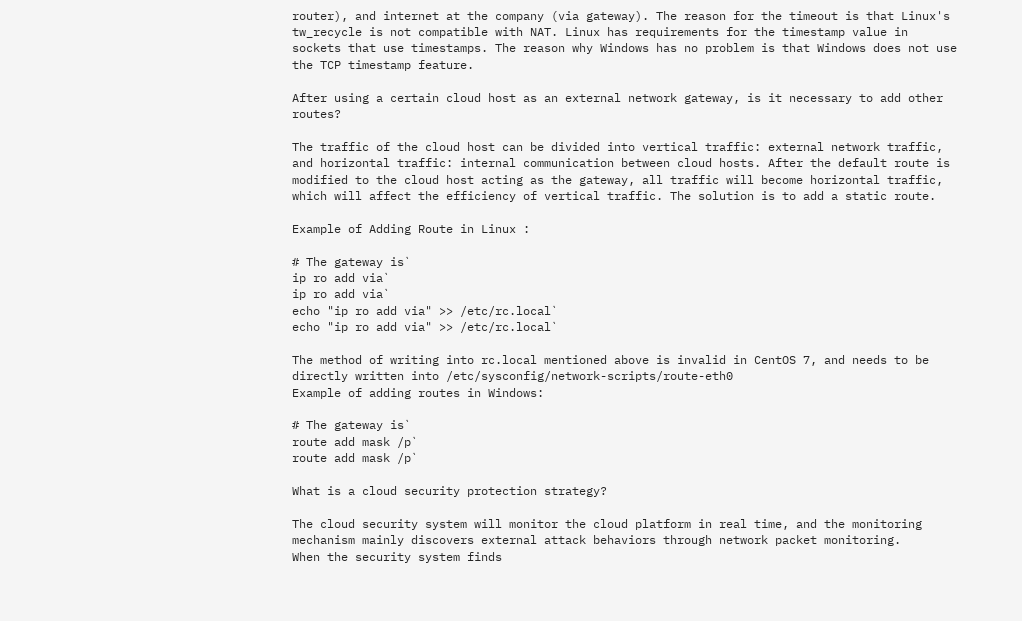router), and internet at the company (via gateway). The reason for the timeout is that Linux's tw_recycle is not compatible with NAT. Linux has requirements for the timestamp value in sockets that use timestamps. The reason why Windows has no problem is that Windows does not use the TCP timestamp feature.

After using a certain cloud host as an external network gateway, is it necessary to add other routes?

The traffic of the cloud host can be divided into vertical traffic: external network traffic, and horizontal traffic: internal communication between cloud hosts. After the default route is modified to the cloud host acting as the gateway, all traffic will become horizontal traffic, which will affect the efficiency of vertical traffic. The solution is to add a static route.

Example of Adding Route in Linux :

# The gateway is`
ip ro add via`
ip ro add via`
echo "ip ro add via" >> /etc/rc.local`
echo "ip ro add via" >> /etc/rc.local`

The method of writing into rc.local mentioned above is invalid in CentOS 7, and needs to be directly written into /etc/sysconfig/network-scripts/route-eth0
Example of adding routes in Windows:

# The gateway is`
route add mask /p`
route add mask /p`

What is a cloud security protection strategy?

The cloud security system will monitor the cloud platform in real time, and the monitoring mechanism mainly discovers external attack behaviors through network packet monitoring.
When the security system finds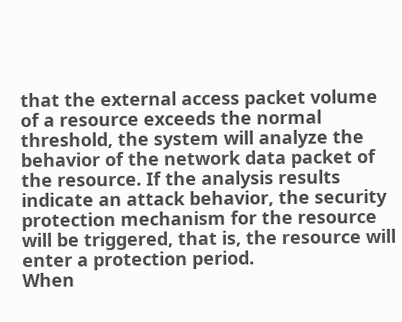that the external access packet volume of a resource exceeds the normal threshold, the system will analyze the behavior of the network data packet of the resource. If the analysis results indicate an attack behavior, the security protection mechanism for the resource will be triggered, that is, the resource will enter a protection period.
When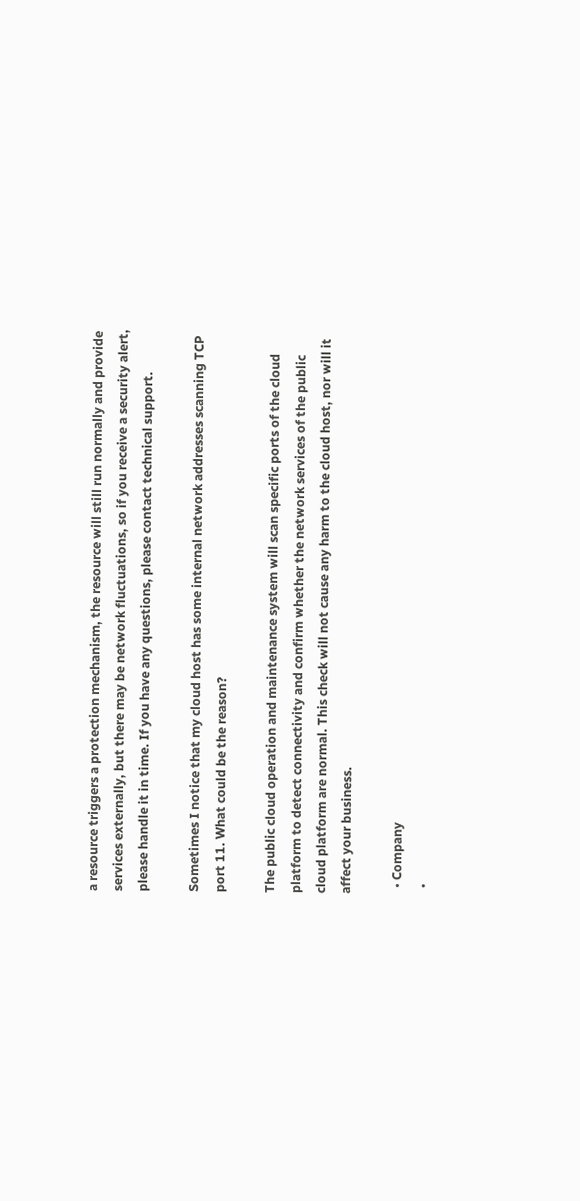a resource triggers a protection mechanism, the resource will still run normally and provide services externally, but there may be network fluctuations, so if you receive a security alert, please handle it in time. If you have any questions, please contact technical support.

Sometimes I notice that my cloud host has some internal network addresses scanning TCP port 11. What could be the reason?

The public cloud operation and maintenance system will scan specific ports of the cloud platform to detect connectivity and confirm whether the network services of the public cloud platform are normal. This check will not cause any harm to the cloud host, nor will it affect your business.

  • Company
  •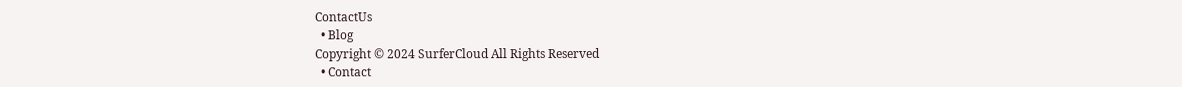ContactUs
  • Blog
Copyright © 2024 SurferCloud All Rights Reserved
  • Contact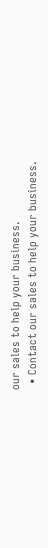our sales to help your business.
  • Contact our sales to help your business.